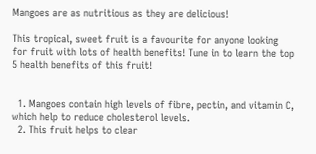Mangoes are as nutritious as they are delicious!

This tropical, sweet fruit is a favourite for anyone looking for fruit with lots of health benefits! Tune in to learn the top 5 health benefits of this fruit!


  1. Mangoes contain high levels of fibre, pectin, and vitamin C, which help to reduce cholesterol levels.
  2. This fruit helps to clear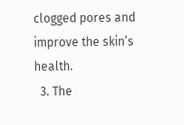clogged pores and improve the skin’s health.
  3. The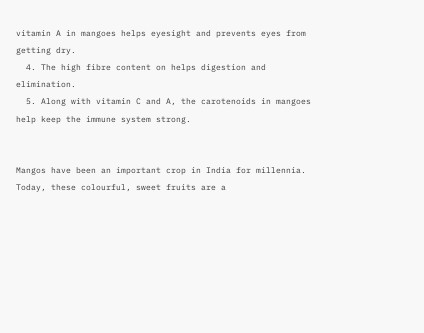vitamin A in mangoes helps eyesight and prevents eyes from getting dry.
  4. The high fibre content on helps digestion and elimination.
  5. Along with vitamin C and A, the carotenoids in mangoes help keep the immune system strong.


Mangos have been an important crop in India for millennia. Today, these colourful, sweet fruits are a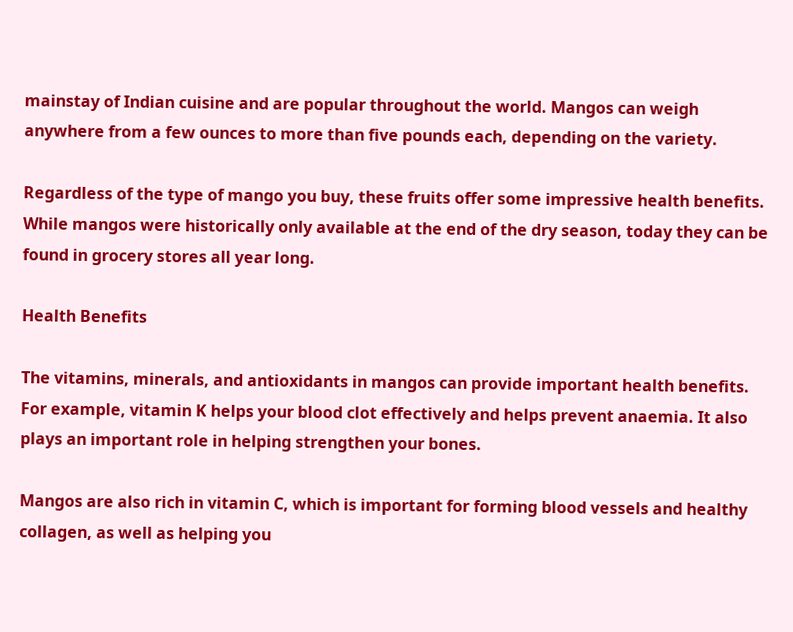mainstay of Indian cuisine and are popular throughout the world. Mangos can weigh anywhere from a few ounces to more than five pounds each, depending on the variety.

Regardless of the type of mango you buy, these fruits offer some impressive health benefits. While mangos were historically only available at the end of the dry season, today they can be found in grocery stores all year long.

Health Benefits

The vitamins, minerals, and antioxidants in mangos can provide important health benefits. For example, vitamin K helps your blood clot effectively and helps prevent anaemia. It also plays an important role in helping strengthen your bones.

Mangos are also rich in vitamin C, which is important for forming blood vessels and healthy collagen, as well as helping you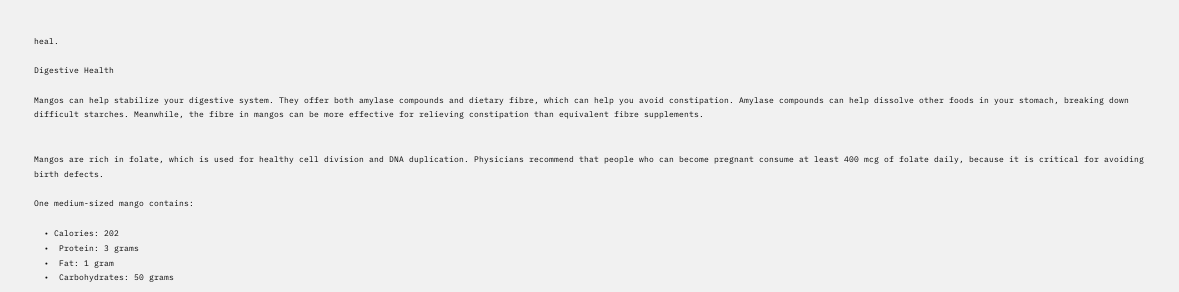heal.

Digestive Health

Mangos can help stabilize your digestive system. They offer both amylase compounds and dietary fibre, which can help you avoid constipation. Amylase compounds can help dissolve other foods in your stomach, breaking down difficult starches. Meanwhile, the fibre in mangos can be more effective for relieving constipation than equivalent fibre supplements.


Mangos are rich in folate, which is used for healthy cell division and DNA duplication. Physicians recommend that people who can become pregnant consume at least 400 mcg of folate daily, because it is critical for avoiding birth defects.

One medium-sized mango contains:

  • Calories: 202
  •  Protein: 3 grams
  •  Fat: 1 gram
  •  Carbohydrates: 50 grams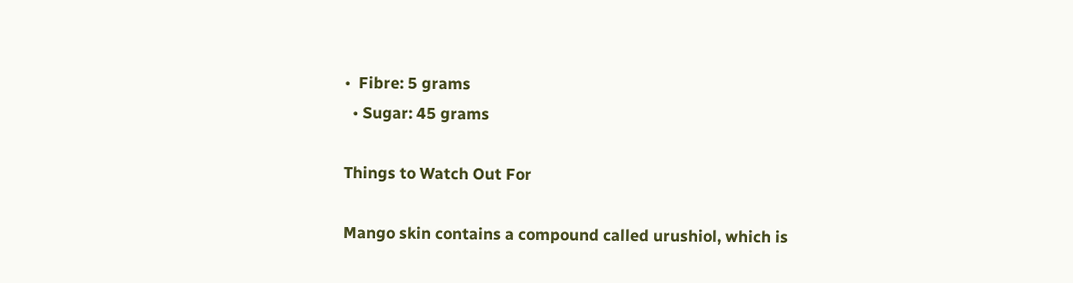•  Fibre: 5 grams
  • Sugar: 45 grams

Things to Watch Out For

Mango skin contains a compound called urushiol, which is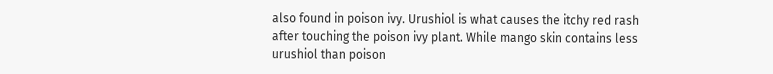also found in poison ivy. Urushiol is what causes the itchy red rash after touching the poison ivy plant. While mango skin contains less urushiol than poison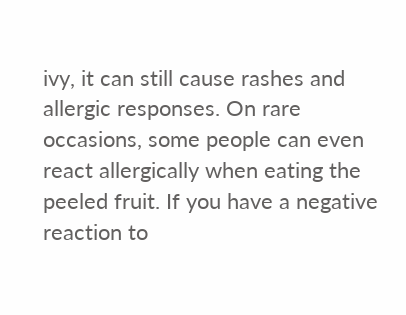ivy, it can still cause rashes and allergic responses. On rare occasions, some people can even react allergically when eating the peeled fruit. If you have a negative reaction to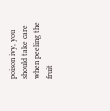poison ivy, you should take care when peeling the fruit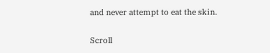and never attempt to eat the skin.

Scroll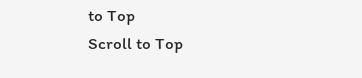to Top
Scroll to Top